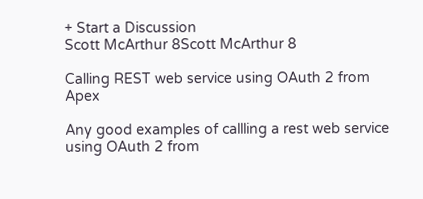+ Start a Discussion
Scott McArthur 8Scott McArthur 8

Calling REST web service using OAuth 2 from Apex

Any good examples of callling a rest web service using OAuth 2 from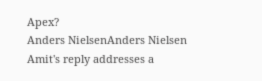Apex?
Anders NielsenAnders Nielsen
Amit's reply addresses a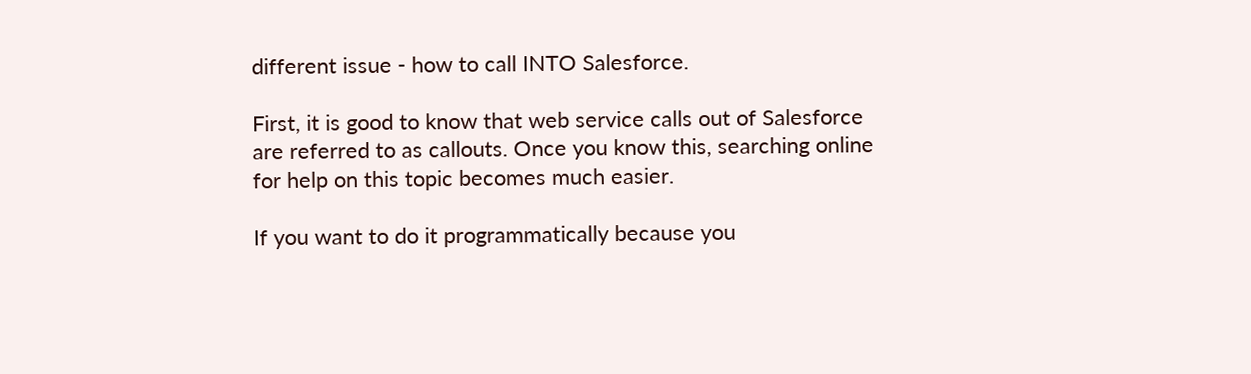different issue - how to call INTO Salesforce.

First, it is good to know that web service calls out of Salesforce are referred to as callouts. Once you know this, searching online for help on this topic becomes much easier.

If you want to do it programmatically because you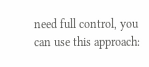need full control, you can use this approach: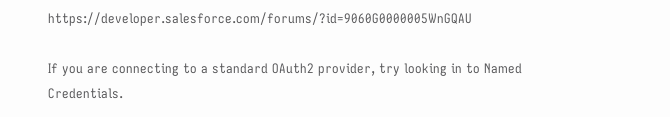https://developer.salesforce.com/forums/?id=9060G0000005WnGQAU

If you are connecting to a standard OAuth2 provider, try looking in to Named Credentials.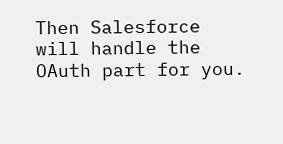Then Salesforce will handle the OAuth part for you.